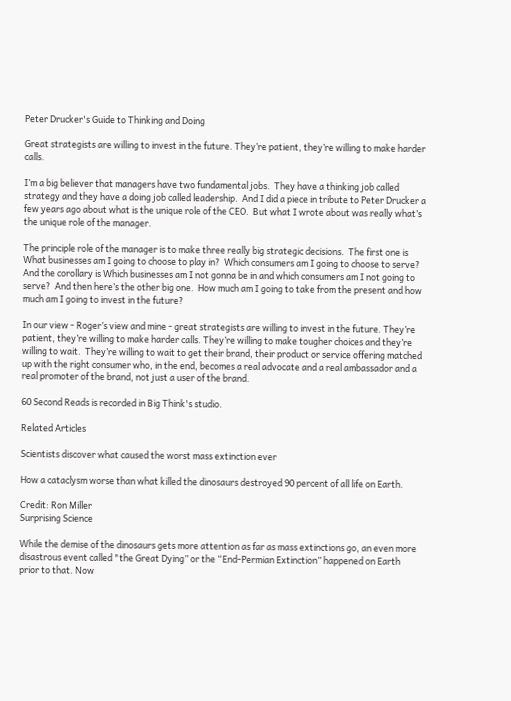Peter Drucker's Guide to Thinking and Doing

Great strategists are willing to invest in the future. They’re patient, they’re willing to make harder calls.

I’m a big believer that managers have two fundamental jobs.  They have a thinking job called strategy and they have a doing job called leadership.  And I did a piece in tribute to Peter Drucker a few years ago about what is the unique role of the CEO.  But what I wrote about was really what’s the unique role of the manager.

The principle role of the manager is to make three really big strategic decisions.  The first one is What businesses am I going to choose to play in?  Which consumers am I going to choose to serve?  And the corollary is Which businesses am I not gonna be in and which consumers am I not going to serve?  And then here’s the other big one.  How much am I going to take from the present and how much am I going to invest in the future?

In our view - Roger’s view and mine - great strategists are willing to invest in the future. They’re patient, they’re willing to make harder calls. They’re willing to make tougher choices and they’re willing to wait.  They’re willing to wait to get their brand, their product or service offering matched up with the right consumer who, in the end, becomes a real advocate and a real ambassador and a real promoter of the brand, not just a user of the brand.

60 Second Reads is recorded in Big Think's studio.

Related Articles

Scientists discover what caused the worst mass extinction ever

How a cataclysm worse than what killed the dinosaurs destroyed 90 percent of all life on Earth.

Credit: Ron Miller
Surprising Science

While the demise of the dinosaurs gets more attention as far as mass extinctions go, an even more disastrous event called "the Great Dying” or the “End-Permian Extinction” happened on Earth prior to that. Now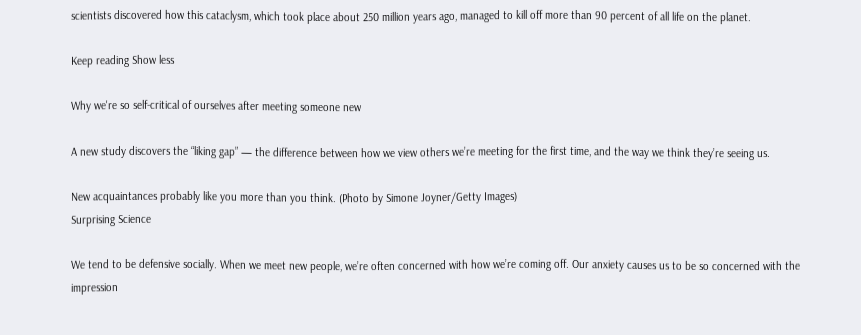scientists discovered how this cataclysm, which took place about 250 million years ago, managed to kill off more than 90 percent of all life on the planet.

Keep reading Show less

Why we're so self-critical of ourselves after meeting someone new

A new study discovers the “liking gap” — the difference between how we view others we’re meeting for the first time, and the way we think they’re seeing us.

New acquaintances probably like you more than you think. (Photo by Simone Joyner/Getty Images)
Surprising Science

We tend to be defensive socially. When we meet new people, we’re often concerned with how we’re coming off. Our anxiety causes us to be so concerned with the impression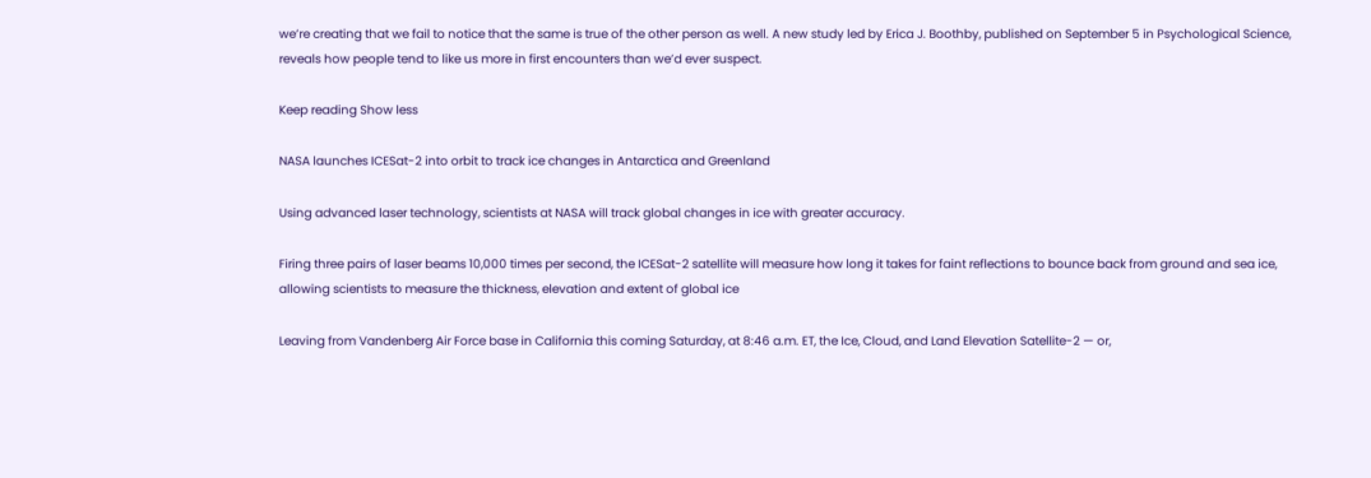we’re creating that we fail to notice that the same is true of the other person as well. A new study led by Erica J. Boothby, published on September 5 in Psychological Science, reveals how people tend to like us more in first encounters than we’d ever suspect.

Keep reading Show less

NASA launches ICESat-2 into orbit to track ice changes in Antarctica and Greenland

Using advanced laser technology, scientists at NASA will track global changes in ice with greater accuracy.

Firing three pairs of laser beams 10,000 times per second, the ICESat-2 satellite will measure how long it takes for faint reflections to bounce back from ground and sea ice, allowing scientists to measure the thickness, elevation and extent of global ice

Leaving from Vandenberg Air Force base in California this coming Saturday, at 8:46 a.m. ET, the Ice, Cloud, and Land Elevation Satellite-2 — or,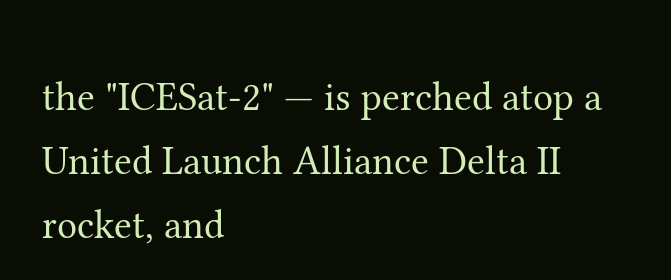the "ICESat-2" — is perched atop a United Launch Alliance Delta II rocket, and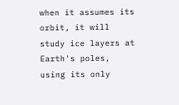when it assumes its orbit, it will study ice layers at Earth's poles, using its only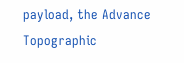payload, the Advance Topographic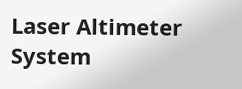Laser Altimeter System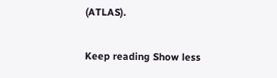(ATLAS).

Keep reading Show less